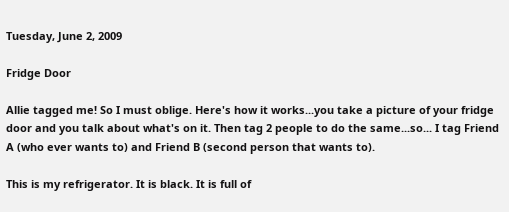Tuesday, June 2, 2009

Fridge Door

Allie tagged me! So I must oblige. Here's how it works...you take a picture of your fridge door and you talk about what's on it. Then tag 2 people to do the same...so... I tag Friend A (who ever wants to) and Friend B (second person that wants to).

This is my refrigerator. It is black. It is full of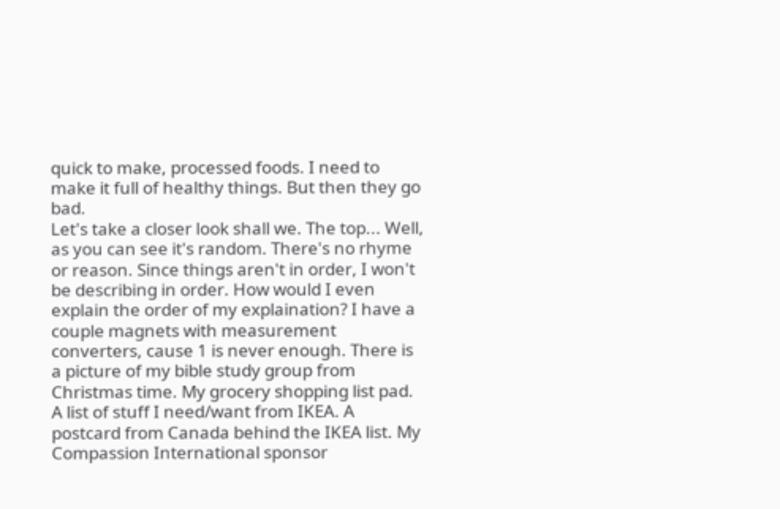quick to make, processed foods. I need to make it full of healthy things. But then they go bad.
Let's take a closer look shall we. The top... Well, as you can see it's random. There's no rhyme or reason. Since things aren't in order, I won't be describing in order. How would I even explain the order of my explaination? I have a couple magnets with measurement converters, cause 1 is never enough. There is a picture of my bible study group from Christmas time. My grocery shopping list pad. A list of stuff I need/want from IKEA. A postcard from Canada behind the IKEA list. My Compassion International sponsor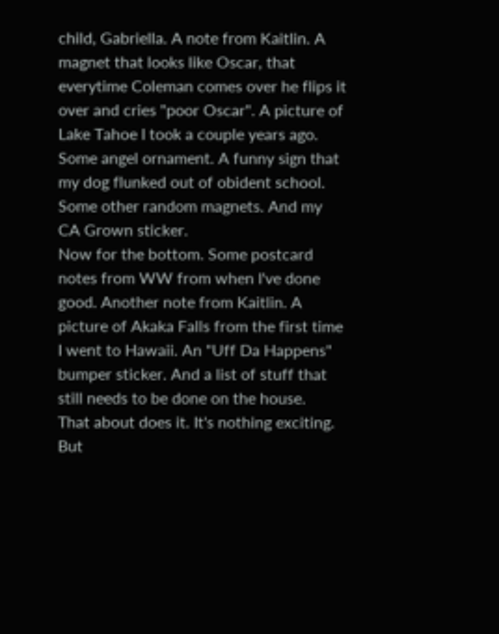child, Gabriella. A note from Kaitlin. A magnet that looks like Oscar, that everytime Coleman comes over he flips it over and cries "poor Oscar". A picture of Lake Tahoe I took a couple years ago. Some angel ornament. A funny sign that my dog flunked out of obident school. Some other random magnets. And my CA Grown sticker.
Now for the bottom. Some postcard notes from WW from when I've done good. Another note from Kaitlin. A picture of Akaka Falls from the first time I went to Hawaii. An "Uff Da Happens" bumper sticker. And a list of stuff that still needs to be done on the house.
That about does it. It's nothing exciting. But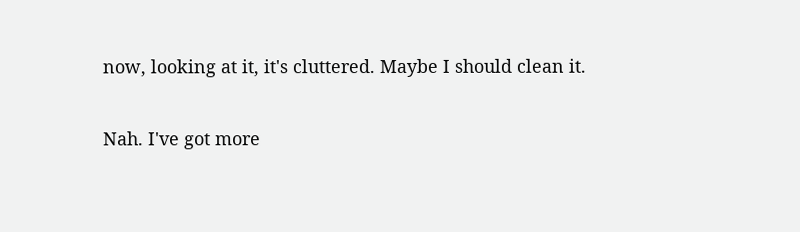now, looking at it, it's cluttered. Maybe I should clean it.

Nah. I've got more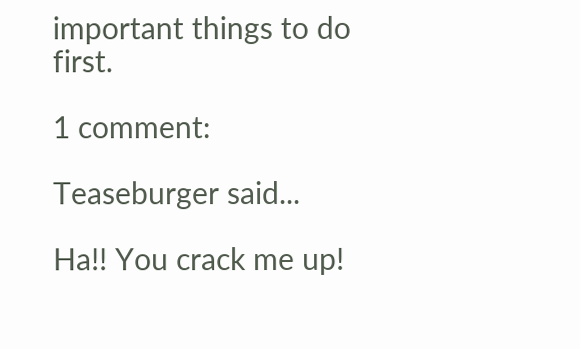important things to do first.

1 comment:

Teaseburger said...

Ha!! You crack me up!